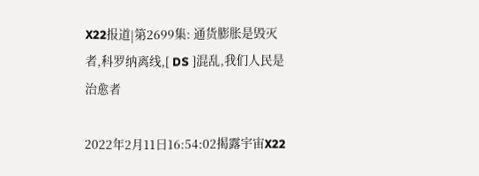X22报道|第2699集: 通货膨胀是毁灭者,科罗纳离线,[ DS ]混乱,我们人民是治愈者

2022年2月11日16:54:02揭露宇宙X22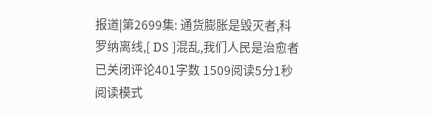报道|第2699集: 通货膨胀是毁灭者,科罗纳离线,[ DS ]混乱,我们人民是治愈者已关闭评论401字数 1509阅读5分1秒阅读模式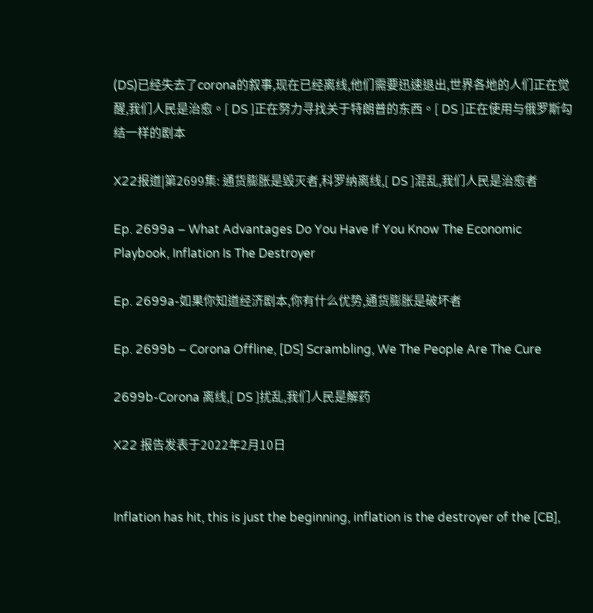(DS)已经失去了corona的叙事,现在已经离线,他们需要迅速退出,世界各地的人们正在觉醒,我们人民是治愈。[ DS ]正在努力寻找关于特朗普的东西。[ DS ]正在使用与俄罗斯勾结一样的剧本

X22报道|第2699集: 通货膨胀是毁灭者,科罗纳离线,[ DS ]混乱,我们人民是治愈者

Ep. 2699a – What Advantages Do You Have If You Know The Economic Playbook, Inflation Is The Destroyer

Ep. 2699a-如果你知道经济剧本,你有什么优势,通货膨胀是破坏者

Ep. 2699b – Corona Offline, [DS] Scrambling, We The People Are The Cure

2699b-Corona 离线,[ DS ]扰乱,我们人民是解药

X22 报告发表于2022年2月10日


Inflation has hit, this is just the beginning, inflation is the destroyer of the [CB],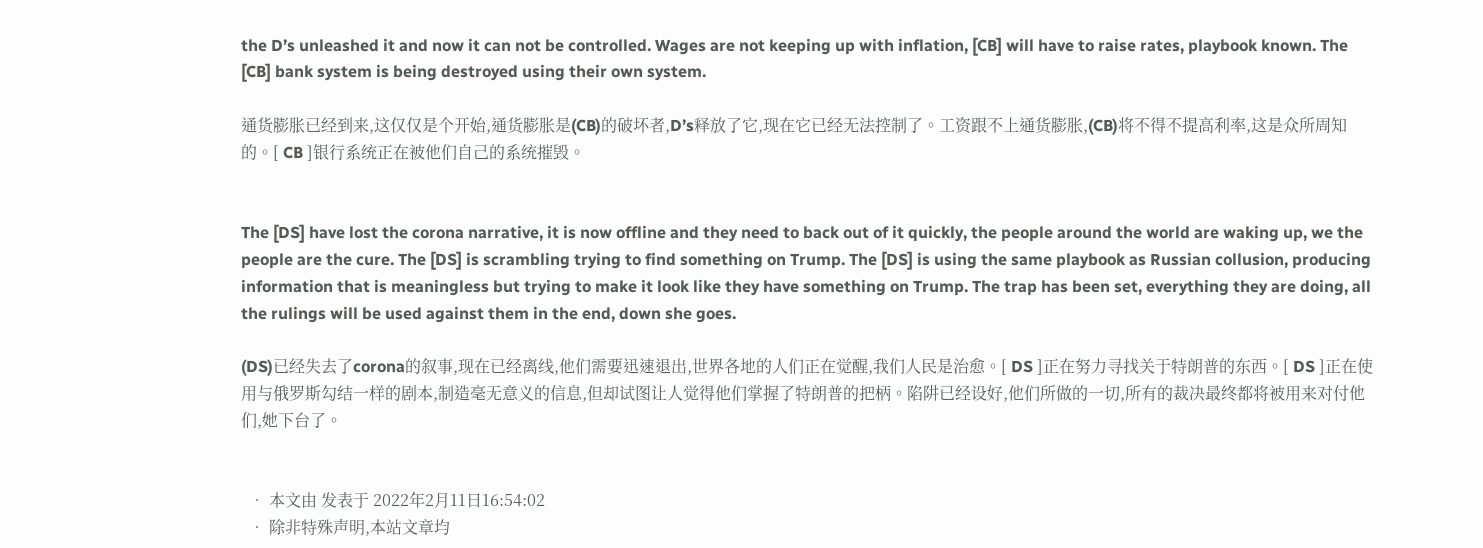the D’s unleashed it and now it can not be controlled. Wages are not keeping up with inflation, [CB] will have to raise rates, playbook known. The [CB] bank system is being destroyed using their own system.

通货膨胀已经到来,这仅仅是个开始,通货膨胀是(CB)的破坏者,D’s释放了它,现在它已经无法控制了。工资跟不上通货膨胀,(CB)将不得不提高利率,这是众所周知的。[ CB ]银行系统正在被他们自己的系统摧毁。


The [DS] have lost the corona narrative, it is now offline and they need to back out of it quickly, the people around the world are waking up, we the people are the cure. The [DS] is scrambling trying to find something on Trump. The [DS] is using the same playbook as Russian collusion, producing information that is meaningless but trying to make it look like they have something on Trump. The trap has been set, everything they are doing, all the rulings will be used against them in the end, down she goes.

(DS)已经失去了corona的叙事,现在已经离线,他们需要迅速退出,世界各地的人们正在觉醒,我们人民是治愈。[ DS ]正在努力寻找关于特朗普的东西。[ DS ]正在使用与俄罗斯勾结一样的剧本,制造毫无意义的信息,但却试图让人觉得他们掌握了特朗普的把柄。陷阱已经设好,他们所做的一切,所有的裁决最终都将被用来对付他们,她下台了。


  • 本文由 发表于 2022年2月11日16:54:02
  • 除非特殊声明,本站文章均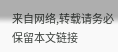来自网络,转载请务必保留本文链接